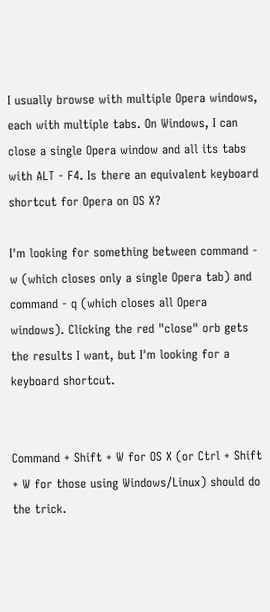I usually browse with multiple Opera windows, each with multiple tabs. On Windows, I can close a single Opera window and all its tabs with ALT - F4. Is there an equivalent keyboard shortcut for Opera on OS X?

I'm looking for something between command - w (which closes only a single Opera tab) and command - q (which closes all Opera windows). Clicking the red "close" orb gets the results I want, but I'm looking for a keyboard shortcut.


Command + Shift + W for OS X (or Ctrl + Shift + W for those using Windows/Linux) should do the trick.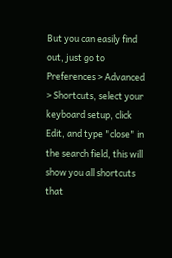But you can easily find out, just go to Preferences > Advanced > Shortcuts, select your keyboard setup, click Edit, and type "close" in the search field, this will show you all shortcuts that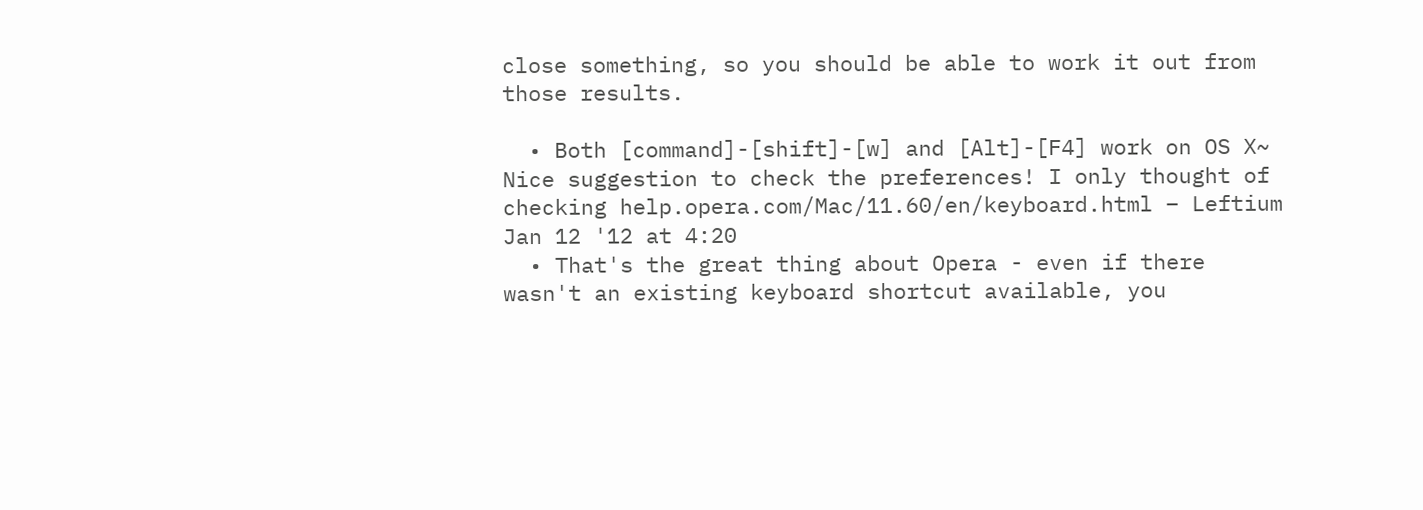close something, so you should be able to work it out from those results.

  • Both [command]-[shift]-[w] and [Alt]-[F4] work on OS X~ Nice suggestion to check the preferences! I only thought of checking help.opera.com/Mac/11.60/en/keyboard.html – Leftium Jan 12 '12 at 4:20
  • That's the great thing about Opera - even if there wasn't an existing keyboard shortcut available, you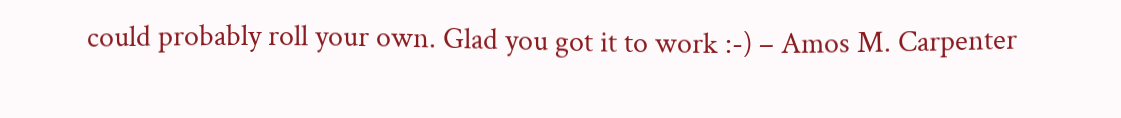could probably roll your own. Glad you got it to work :-) – Amos M. Carpenter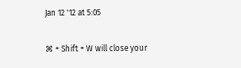Jan 12 '12 at 5:05

⌘ + Shift + W will close your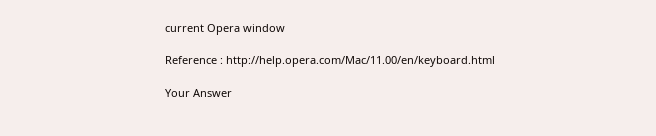current Opera window

Reference : http://help.opera.com/Mac/11.00/en/keyboard.html

Your Answer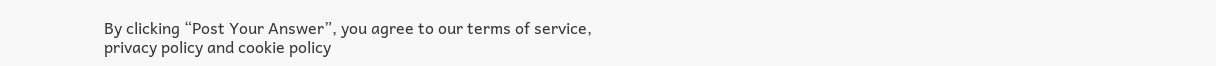By clicking “Post Your Answer”, you agree to our terms of service, privacy policy and cookie policy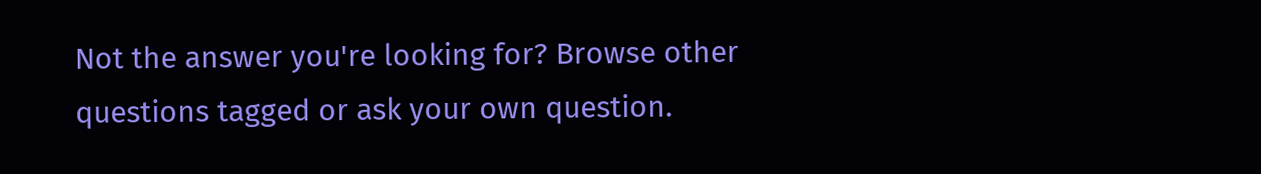Not the answer you're looking for? Browse other questions tagged or ask your own question.